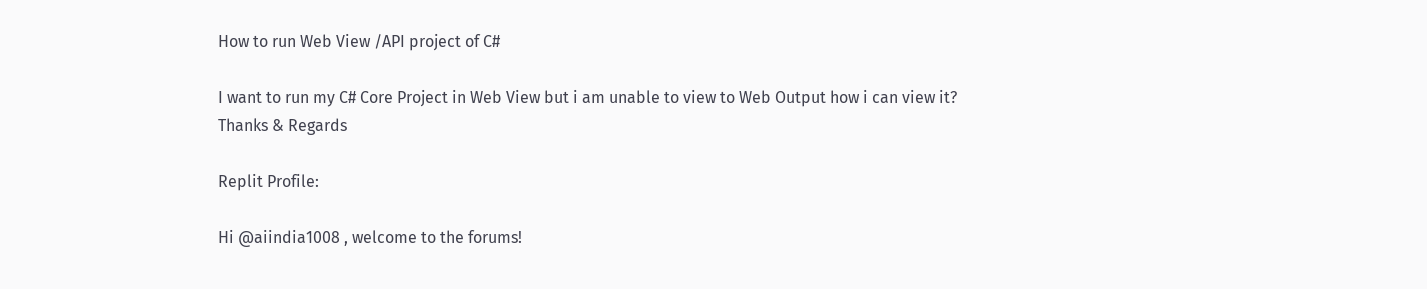How to run Web View /API project of C#

I want to run my C# Core Project in Web View but i am unable to view to Web Output how i can view it?
Thanks & Regards

Replit Profile:

Hi @aiindia1008 , welcome to the forums!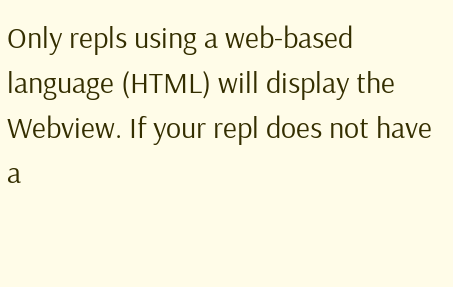Only repls using a web-based language (HTML) will display the Webview. If your repl does not have a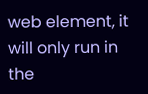web element, it will only run in the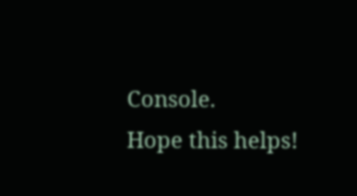Console.
Hope this helps!